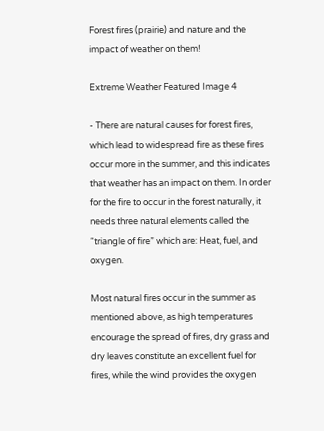Forest fires (prairie) and nature and the impact of weather on them!

Extreme Weather Featured Image 4

- There are natural causes for forest fires, which lead to widespread fire as these fires occur more in the summer, and this indicates that weather has an impact on them. In order for the fire to occur in the forest naturally, it needs three natural elements called the “triangle of fire” which are: Heat, fuel, and oxygen.

Most natural fires occur in the summer as mentioned above, as high temperatures encourage the spread of fires, dry grass and dry leaves constitute an excellent fuel for fires, while the wind provides the oxygen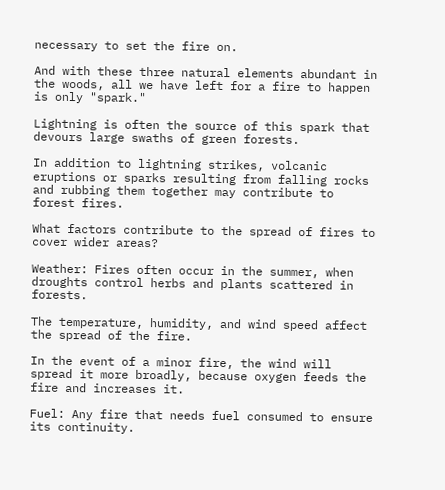necessary to set the fire on.

And with these three natural elements abundant in the woods, all we have left for a fire to happen is only "spark."

Lightning is often the source of this spark that devours large swaths of green forests.

In addition to lightning strikes, volcanic eruptions or sparks resulting from falling rocks and rubbing them together may contribute to forest fires.

What factors contribute to the spread of fires to cover wider areas?

Weather: Fires often occur in the summer, when droughts control herbs and plants scattered in forests.

The temperature, humidity, and wind speed affect the spread of the fire.

In the event of a minor fire, the wind will spread it more broadly, because oxygen feeds the fire and increases it.

Fuel: Any fire that needs fuel consumed to ensure its continuity.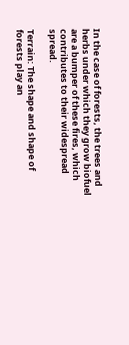In the case of forests, the trees and herbs under which they grow biofuel are a bumper of these fires, which contributes to their widespread spread.

Terrain: The shape and shape of forests play an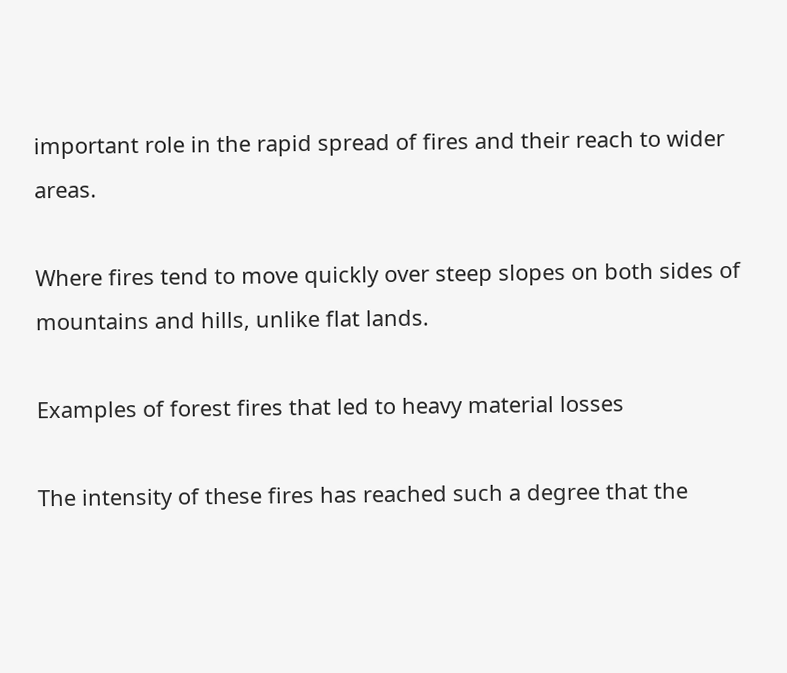important role in the rapid spread of fires and their reach to wider areas.

Where fires tend to move quickly over steep slopes on both sides of mountains and hills, unlike flat lands.

Examples of forest fires that led to heavy material losses

The intensity of these fires has reached such a degree that the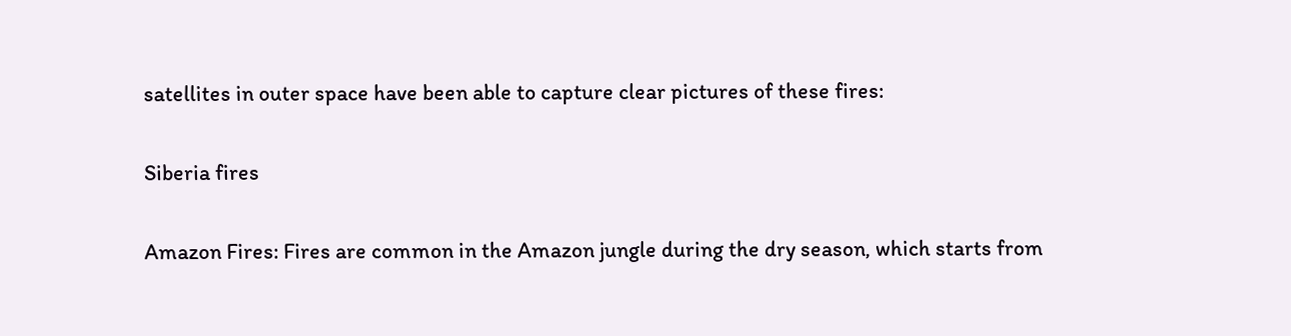satellites in outer space have been able to capture clear pictures of these fires:

Siberia fires

Amazon Fires: Fires are common in the Amazon jungle during the dry season, which starts from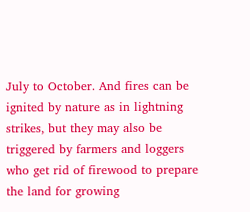July to October. And fires can be ignited by nature as in lightning strikes, but they may also be triggered by farmers and loggers who get rid of firewood to prepare the land for growing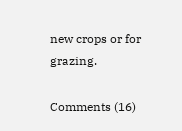new crops or for grazing.

Comments (16)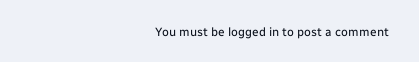You must be logged in to post a comment